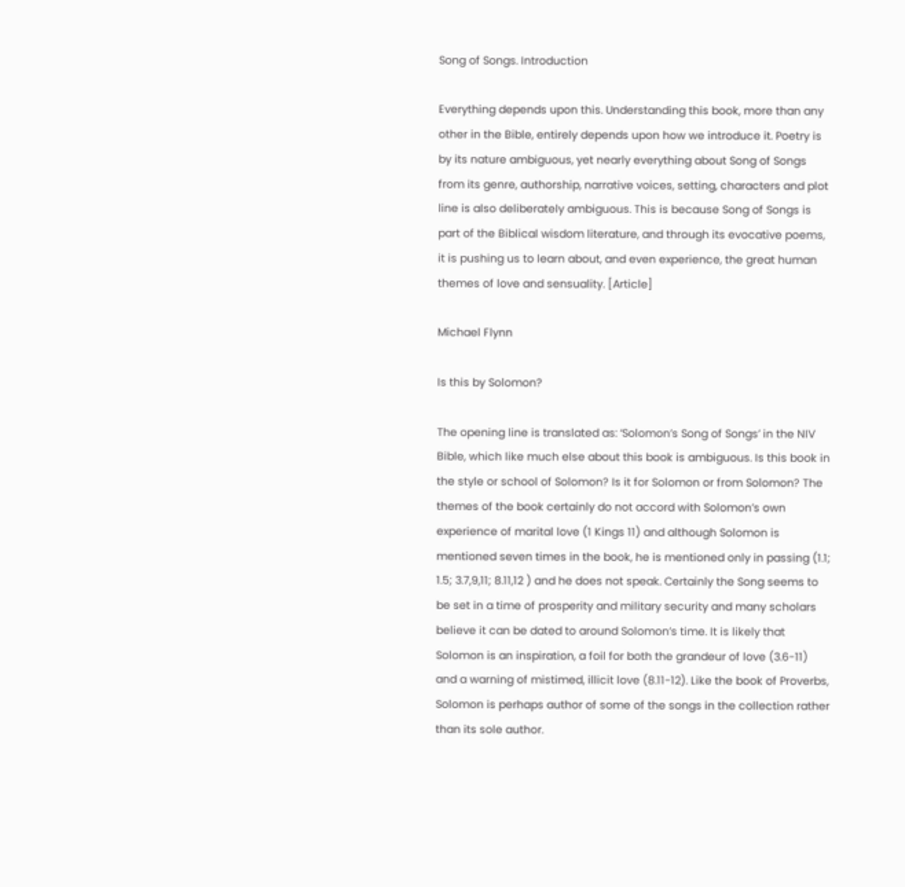Song of Songs. Introduction

Everything depends upon this. Understanding this book, more than any other in the Bible, entirely depends upon how we introduce it. Poetry is by its nature ambiguous, yet nearly everything about Song of Songs from its genre, authorship, narrative voices, setting, characters and plot line is also deliberately ambiguous. This is because Song of Songs is part of the Biblical wisdom literature, and through its evocative poems, it is pushing us to learn about, and even experience, the great human themes of love and sensuality. [Article]

Michael Flynn

Is this by Solomon?

The opening line is translated as: ‘Solomon’s Song of Songs’ in the NIV Bible, which like much else about this book is ambiguous. Is this book in the style or school of Solomon? Is it for Solomon or from Solomon? The themes of the book certainly do not accord with Solomon’s own experience of marital love (1 Kings 11) and although Solomon is mentioned seven times in the book, he is mentioned only in passing (1.1; 1.5; 3.7,9,11; 8.11,12 ) and he does not speak. Certainly the Song seems to be set in a time of prosperity and military security and many scholars believe it can be dated to around Solomon’s time. It is likely that Solomon is an inspiration, a foil for both the grandeur of love (3.6-11) and a warning of mistimed, illicit love (8.11-12). Like the book of Proverbs, Solomon is perhaps author of some of the songs in the collection rather than its sole author.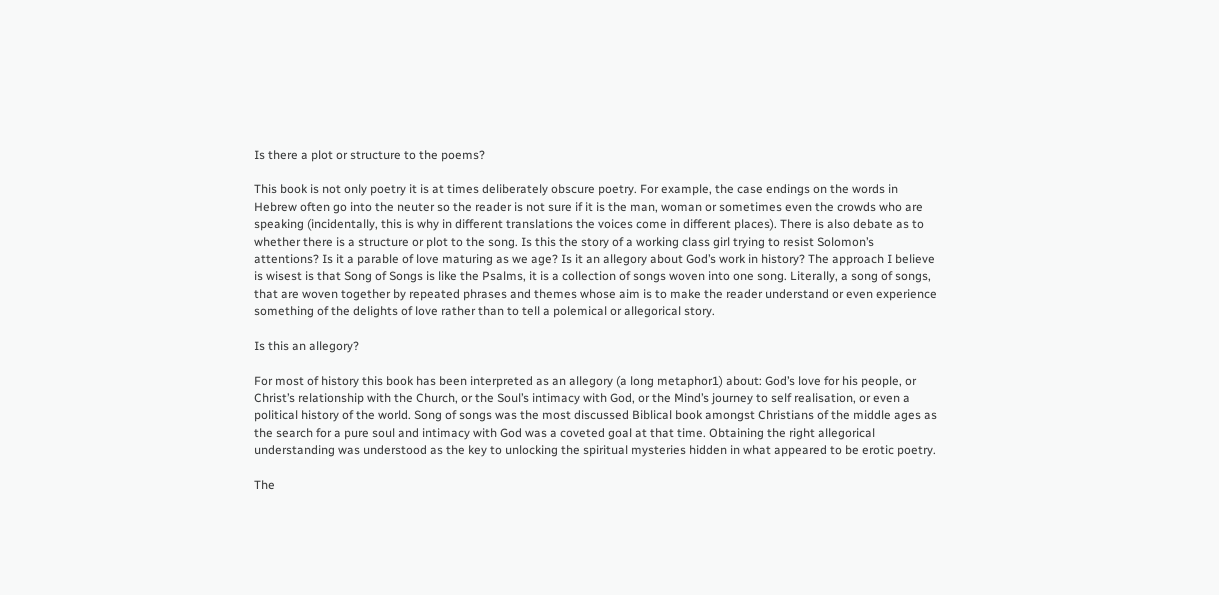Is there a plot or structure to the poems?

This book is not only poetry it is at times deliberately obscure poetry. For example, the case endings on the words in Hebrew often go into the neuter so the reader is not sure if it is the man, woman or sometimes even the crowds who are speaking (incidentally, this is why in different translations the voices come in different places). There is also debate as to whether there is a structure or plot to the song. Is this the story of a working class girl trying to resist Solomon’s attentions? Is it a parable of love maturing as we age? Is it an allegory about God’s work in history? The approach I believe is wisest is that Song of Songs is like the Psalms, it is a collection of songs woven into one song. Literally, a song of songs, that are woven together by repeated phrases and themes whose aim is to make the reader understand or even experience something of the delights of love rather than to tell a polemical or allegorical story.

Is this an allegory?

For most of history this book has been interpreted as an allegory (a long metaphor1) about: God’s love for his people, or Christ’s relationship with the Church, or the Soul’s intimacy with God, or the Mind’s journey to self realisation, or even a political history of the world. Song of songs was the most discussed Biblical book amongst Christians of the middle ages as the search for a pure soul and intimacy with God was a coveted goal at that time. Obtaining the right allegorical understanding was understood as the key to unlocking the spiritual mysteries hidden in what appeared to be erotic poetry.

The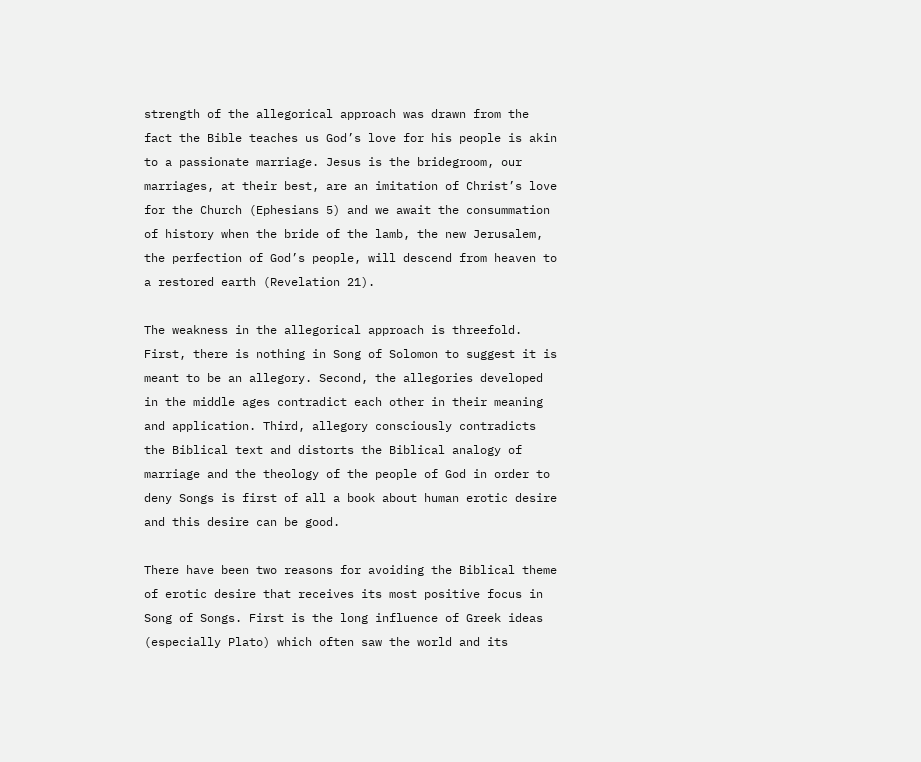strength of the allegorical approach was drawn from the fact the Bible teaches us God’s love for his people is akin to a passionate marriage. Jesus is the bridegroom, our marriages, at their best, are an imitation of Christ’s love for the Church (Ephesians 5) and we await the consummation of history when the bride of the lamb, the new Jerusalem, the perfection of God’s people, will descend from heaven to a restored earth (Revelation 21).

The weakness in the allegorical approach is threefold. First, there is nothing in Song of Solomon to suggest it is meant to be an allegory. Second, the allegories developed in the middle ages contradict each other in their meaning and application. Third, allegory consciously contradicts the Biblical text and distorts the Biblical analogy of marriage and the theology of the people of God in order to deny Songs is first of all a book about human erotic desire and this desire can be good.

There have been two reasons for avoiding the Biblical theme of erotic desire that receives its most positive focus in Song of Songs. First is the long influence of Greek ideas (especially Plato) which often saw the world and its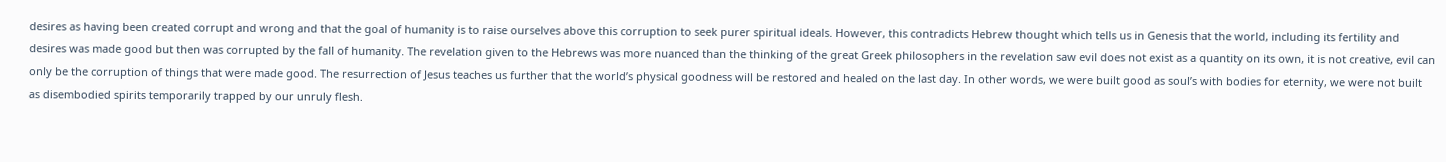desires as having been created corrupt and wrong and that the goal of humanity is to raise ourselves above this corruption to seek purer spiritual ideals. However, this contradicts Hebrew thought which tells us in Genesis that the world, including its fertility and desires was made good but then was corrupted by the fall of humanity. The revelation given to the Hebrews was more nuanced than the thinking of the great Greek philosophers in the revelation saw evil does not exist as a quantity on its own, it is not creative, evil can only be the corruption of things that were made good. The resurrection of Jesus teaches us further that the world’s physical goodness will be restored and healed on the last day. In other words, we were built good as soul’s with bodies for eternity, we were not built as disembodied spirits temporarily trapped by our unruly flesh.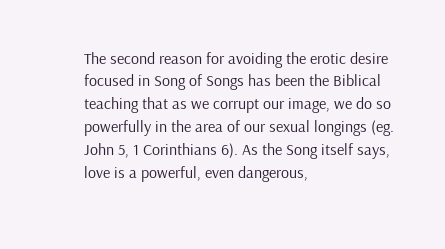The second reason for avoiding the erotic desire focused in Song of Songs has been the Biblical teaching that as we corrupt our image, we do so powerfully in the area of our sexual longings (eg. John 5, 1 Corinthians 6). As the Song itself says, love is a powerful, even dangerous,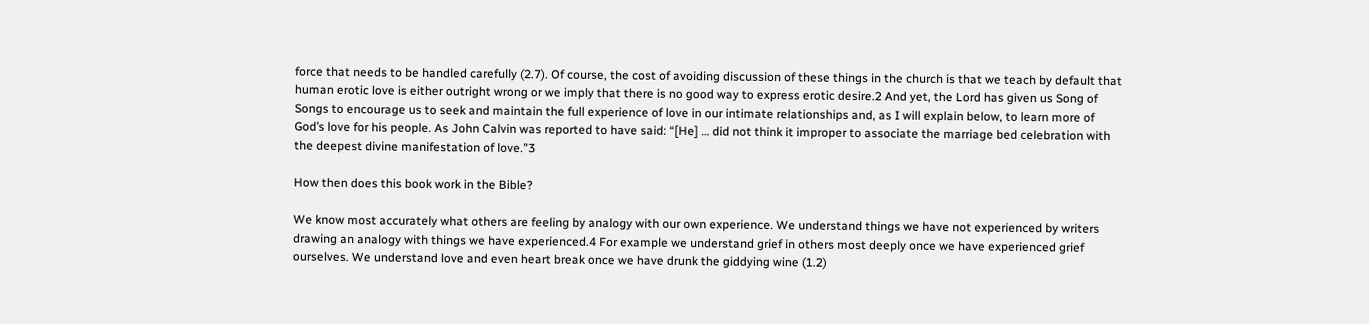force that needs to be handled carefully (2.7). Of course, the cost of avoiding discussion of these things in the church is that we teach by default that human erotic love is either outright wrong or we imply that there is no good way to express erotic desire.2 And yet, the Lord has given us Song of Songs to encourage us to seek and maintain the full experience of love in our intimate relationships and, as I will explain below, to learn more of God’s love for his people. As John Calvin was reported to have said: “[He] … did not think it improper to associate the marriage bed celebration with the deepest divine manifestation of love.”3

How then does this book work in the Bible?

We know most accurately what others are feeling by analogy with our own experience. We understand things we have not experienced by writers drawing an analogy with things we have experienced.4 For example we understand grief in others most deeply once we have experienced grief ourselves. We understand love and even heart break once we have drunk the giddying wine (1.2)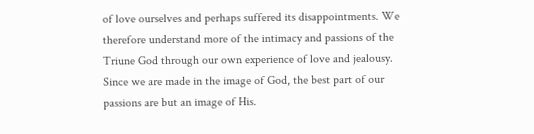of love ourselves and perhaps suffered its disappointments. We therefore understand more of the intimacy and passions of the Triune God through our own experience of love and jealousy. Since we are made in the image of God, the best part of our passions are but an image of His.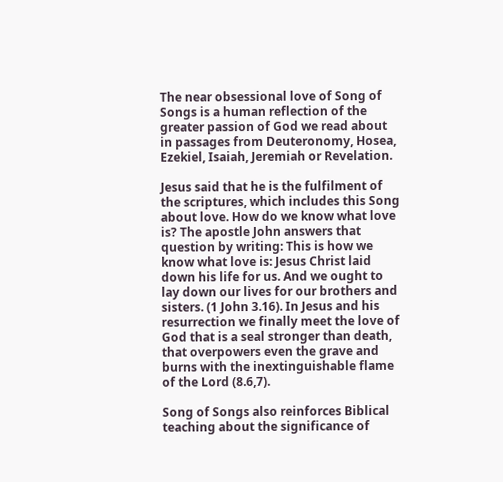The near obsessional love of Song of Songs is a human reflection of the greater passion of God we read about in passages from Deuteronomy, Hosea, Ezekiel, Isaiah, Jeremiah or Revelation.

Jesus said that he is the fulfilment of the scriptures, which includes this Song about love. How do we know what love is? The apostle John answers that question by writing: This is how we know what love is: Jesus Christ laid down his life for us. And we ought to lay down our lives for our brothers and sisters. (1 John 3.16). In Jesus and his resurrection we finally meet the love of God that is a seal stronger than death, that overpowers even the grave and burns with the inextinguishable flame of the Lord (8.6,7).

Song of Songs also reinforces Biblical teaching about the significance of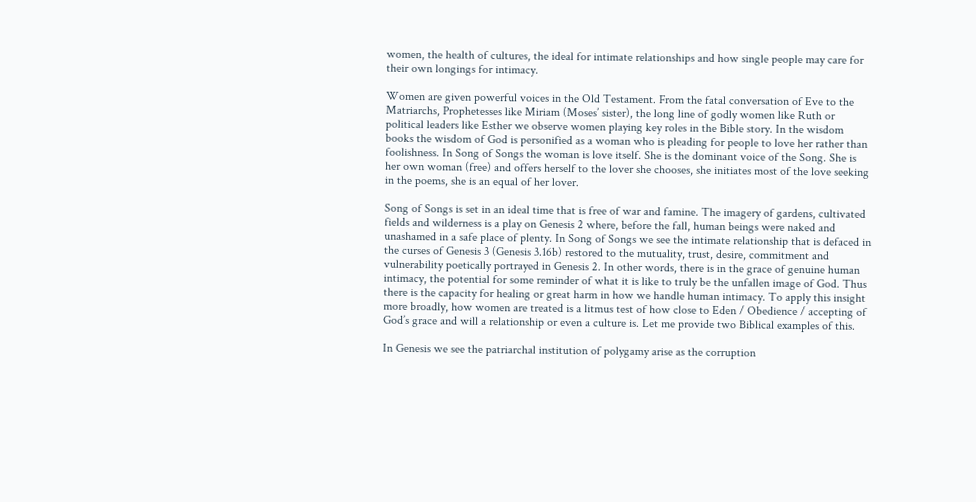women, the health of cultures, the ideal for intimate relationships and how single people may care for their own longings for intimacy.

Women are given powerful voices in the Old Testament. From the fatal conversation of Eve to the Matriarchs, Prophetesses like Miriam (Moses’ sister), the long line of godly women like Ruth or political leaders like Esther we observe women playing key roles in the Bible story. In the wisdom books the wisdom of God is personified as a woman who is pleading for people to love her rather than foolishness. In Song of Songs the woman is love itself. She is the dominant voice of the Song. She is her own woman (free) and offers herself to the lover she chooses, she initiates most of the love seeking in the poems, she is an equal of her lover.

Song of Songs is set in an ideal time that is free of war and famine. The imagery of gardens, cultivated fields and wilderness is a play on Genesis 2 where, before the fall, human beings were naked and unashamed in a safe place of plenty. In Song of Songs we see the intimate relationship that is defaced in the curses of Genesis 3 (Genesis 3.16b) restored to the mutuality, trust, desire, commitment and vulnerability poetically portrayed in Genesis 2. In other words, there is in the grace of genuine human intimacy, the potential for some reminder of what it is like to truly be the unfallen image of God. Thus there is the capacity for healing or great harm in how we handle human intimacy. To apply this insight more broadly, how women are treated is a litmus test of how close to Eden / Obedience / accepting of God’s grace and will a relationship or even a culture is. Let me provide two Biblical examples of this.

In Genesis we see the patriarchal institution of polygamy arise as the corruption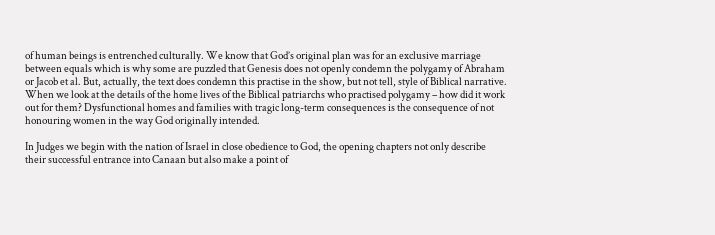of human beings is entrenched culturally. We know that God’s original plan was for an exclusive marriage between equals which is why some are puzzled that Genesis does not openly condemn the polygamy of Abraham or Jacob et al. But, actually, the text does condemn this practise in the show, but not tell, style of Biblical narrative. When we look at the details of the home lives of the Biblical patriarchs who practised polygamy – how did it work out for them? Dysfunctional homes and families with tragic long-term consequences is the consequence of not honouring women in the way God originally intended.

In Judges we begin with the nation of Israel in close obedience to God, the opening chapters not only describe their successful entrance into Canaan but also make a point of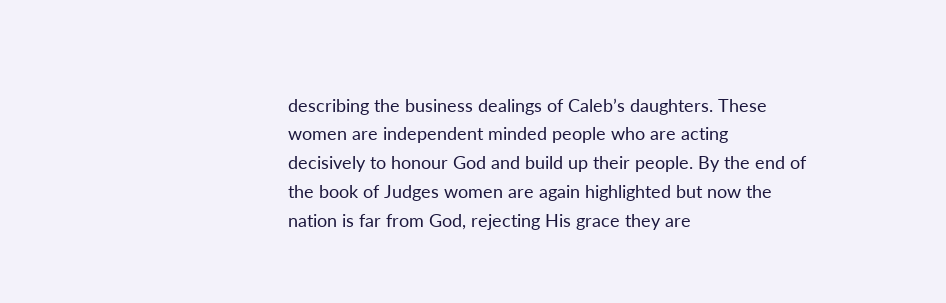describing the business dealings of Caleb’s daughters. These women are independent minded people who are acting decisively to honour God and build up their people. By the end of the book of Judges women are again highlighted but now the nation is far from God, rejecting His grace they are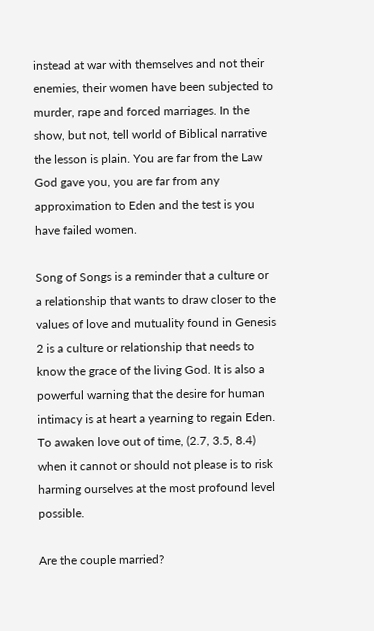instead at war with themselves and not their enemies, their women have been subjected to murder, rape and forced marriages. In the show, but not, tell world of Biblical narrative the lesson is plain. You are far from the Law God gave you, you are far from any approximation to Eden and the test is you have failed women.

Song of Songs is a reminder that a culture or a relationship that wants to draw closer to the values of love and mutuality found in Genesis 2 is a culture or relationship that needs to know the grace of the living God. It is also a powerful warning that the desire for human intimacy is at heart a yearning to regain Eden. To awaken love out of time, (2.7, 3.5, 8.4) when it cannot or should not please is to risk harming ourselves at the most profound level possible.

Are the couple married?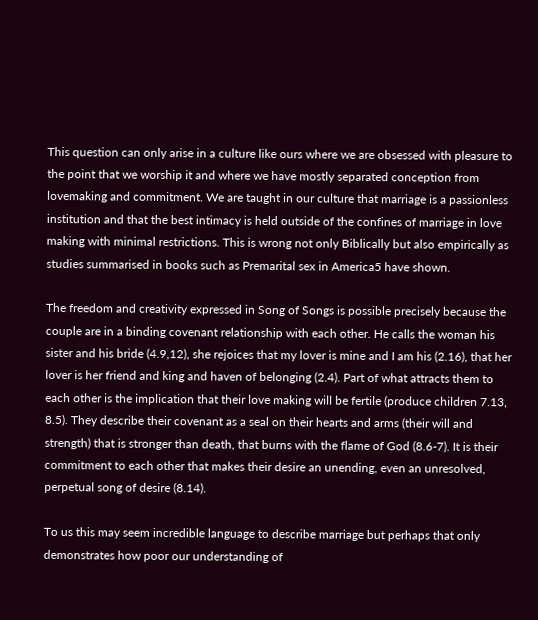This question can only arise in a culture like ours where we are obsessed with pleasure to the point that we worship it and where we have mostly separated conception from lovemaking and commitment. We are taught in our culture that marriage is a passionless institution and that the best intimacy is held outside of the confines of marriage in love making with minimal restrictions. This is wrong not only Biblically but also empirically as studies summarised in books such as Premarital sex in America5 have shown.

The freedom and creativity expressed in Song of Songs is possible precisely because the couple are in a binding covenant relationship with each other. He calls the woman his sister and his bride (4.9,12), she rejoices that my lover is mine and I am his (2.16), that her lover is her friend and king and haven of belonging (2.4). Part of what attracts them to each other is the implication that their love making will be fertile (produce children 7.13, 8.5). They describe their covenant as a seal on their hearts and arms (their will and strength) that is stronger than death, that burns with the flame of God (8.6-7). It is their commitment to each other that makes their desire an unending, even an unresolved, perpetual song of desire (8.14).

To us this may seem incredible language to describe marriage but perhaps that only demonstrates how poor our understanding of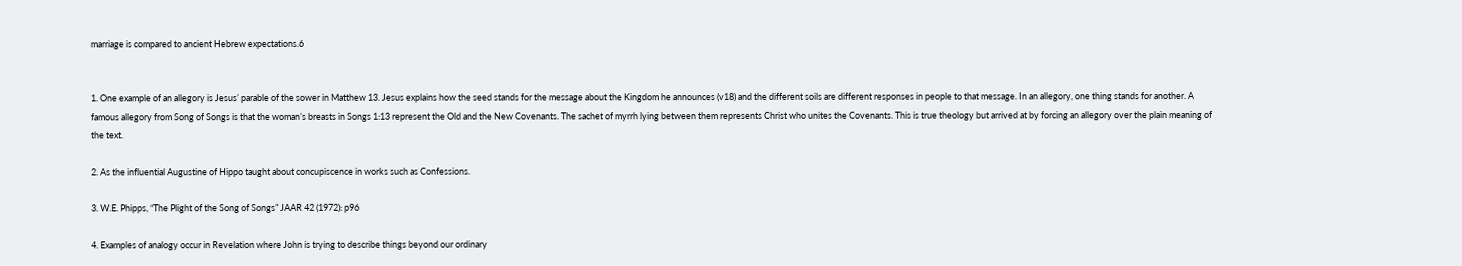marriage is compared to ancient Hebrew expectations.6


1. One example of an allegory is Jesus’ parable of the sower in Matthew 13. Jesus explains how the seed stands for the message about the Kingdom he announces (v18) and the different soils are different responses in people to that message. In an allegory, one thing stands for another. A famous allegory from Song of Songs is that the woman’s breasts in Songs 1:13 represent the Old and the New Covenants. The sachet of myrrh lying between them represents Christ who unites the Covenants. This is true theology but arrived at by forcing an allegory over the plain meaning of the text.

2. As the influential Augustine of Hippo taught about concupiscence in works such as Confessions.

3. W.E. Phipps, “The Plight of the Song of Songs” JAAR 42 (1972): p96

4. Examples of analogy occur in Revelation where John is trying to describe things beyond our ordinary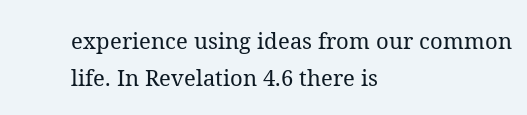experience using ideas from our common life. In Revelation 4.6 there is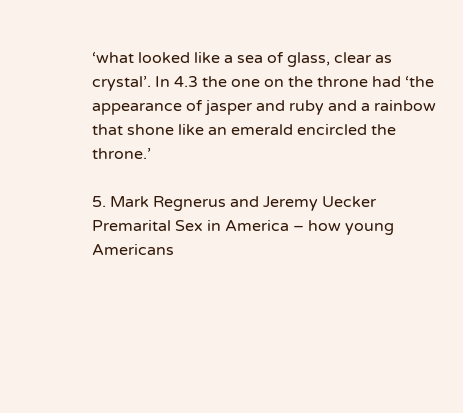‘what looked like a sea of glass, clear as crystal’. In 4.3 the one on the throne had ‘the appearance of jasper and ruby and a rainbow that shone like an emerald encircled the throne.’

5. Mark Regnerus and Jeremy Uecker Premarital Sex in America – how young Americans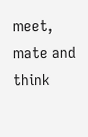meet, mate and think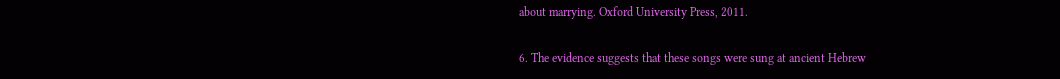about marrying. Oxford University Press, 2011.

6. The evidence suggests that these songs were sung at ancient Hebrew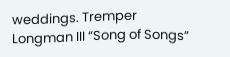weddings. Tremper Longman III “Song of Songs”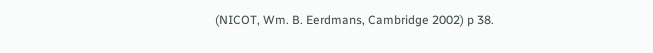(NICOT, Wm. B. Eerdmans, Cambridge 2002) p 38.